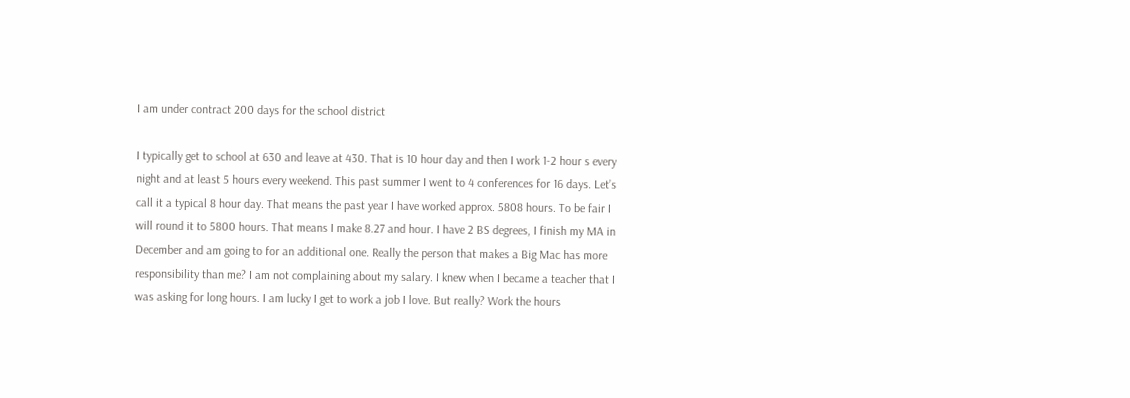I am under contract 200 days for the school district

I typically get to school at 630 and leave at 430. That is 10 hour day and then I work 1-2 hour s every night and at least 5 hours every weekend. This past summer I went to 4 conferences for 16 days. Let’s call it a typical 8 hour day. That means the past year I have worked approx. 5808 hours. To be fair I will round it to 5800 hours. That means I make 8.27 and hour. I have 2 BS degrees, I finish my MA in December and am going to for an additional one. Really the person that makes a Big Mac has more responsibility than me? I am not complaining about my salary. I knew when I became a teacher that I was asking for long hours. I am lucky I get to work a job I love. But really? Work the hours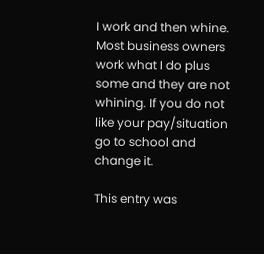I work and then whine. Most business owners work what I do plus some and they are not whining. If you do not like your pay/situation go to school and change it.

This entry was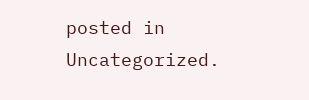posted in Uncategorized.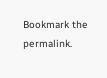Bookmark the permalink.